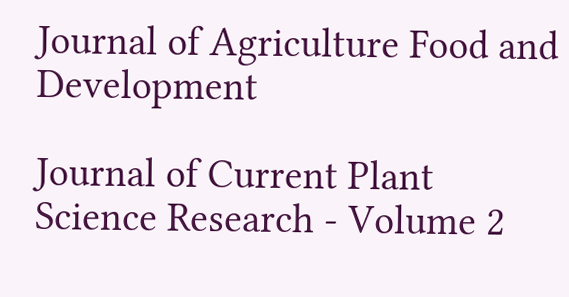Journal of Agriculture Food and Development

Journal of Current Plant Science Research - Volume 2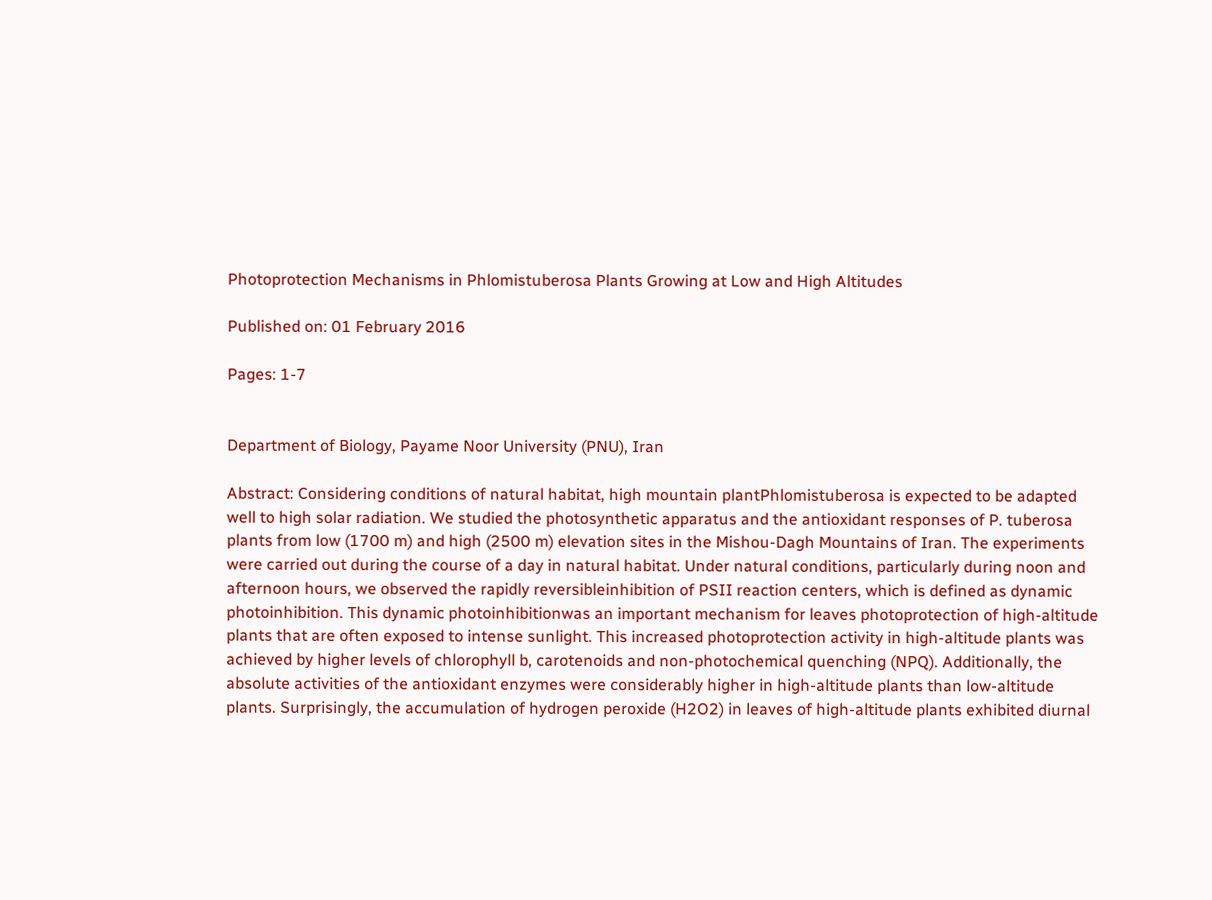Photoprotection Mechanisms in Phlomistuberosa Plants Growing at Low and High Altitudes

Published on: 01 February 2016

Pages: 1-7


Department of Biology, Payame Noor University (PNU), Iran

Abstract: Considering conditions of natural habitat, high mountain plantPhlomistuberosa is expected to be adapted well to high solar radiation. We studied the photosynthetic apparatus and the antioxidant responses of P. tuberosa plants from low (1700 m) and high (2500 m) elevation sites in the Mishou-Dagh Mountains of Iran. The experiments were carried out during the course of a day in natural habitat. Under natural conditions, particularly during noon and afternoon hours, we observed the rapidly reversibleinhibition of PSII reaction centers, which is defined as dynamic photoinhibition. This dynamic photoinhibitionwas an important mechanism for leaves photoprotection of high-altitude plants that are often exposed to intense sunlight. This increased photoprotection activity in high-altitude plants was achieved by higher levels of chlorophyll b, carotenoids and non-photochemical quenching (NPQ). Additionally, the absolute activities of the antioxidant enzymes were considerably higher in high-altitude plants than low-altitude plants. Surprisingly, the accumulation of hydrogen peroxide (H2O2) in leaves of high-altitude plants exhibited diurnal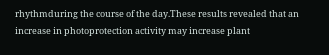rhythmduring the course of the day.These results revealed that an increase in photoprotection activity may increase plant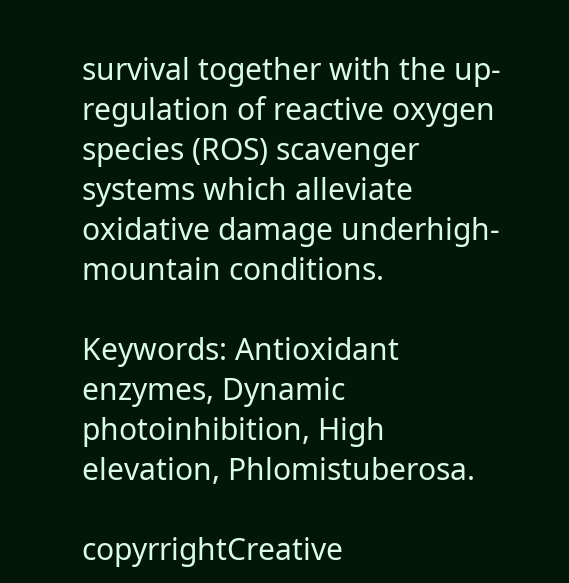survival together with the up-regulation of reactive oxygen species (ROS) scavenger systems which alleviate oxidative damage underhigh-mountain conditions.

Keywords: Antioxidant enzymes, Dynamic photoinhibition, High elevation, Phlomistuberosa.

copyrrightCreative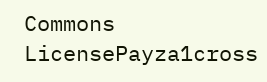Commons LicensePayza1cross